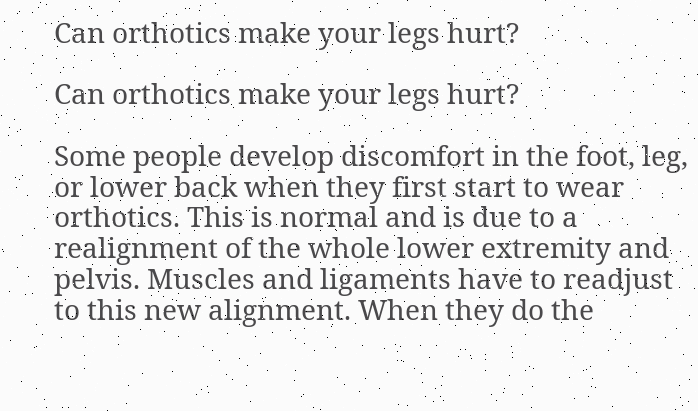Can orthotics make your legs hurt?

Can orthotics make your legs hurt?

Some people develop discomfort in the foot, leg, or lower back when they first start to wear orthotics. This is normal and is due to a realignment of the whole lower extremity and pelvis. Muscles and ligaments have to readjust to this new alignment. When they do the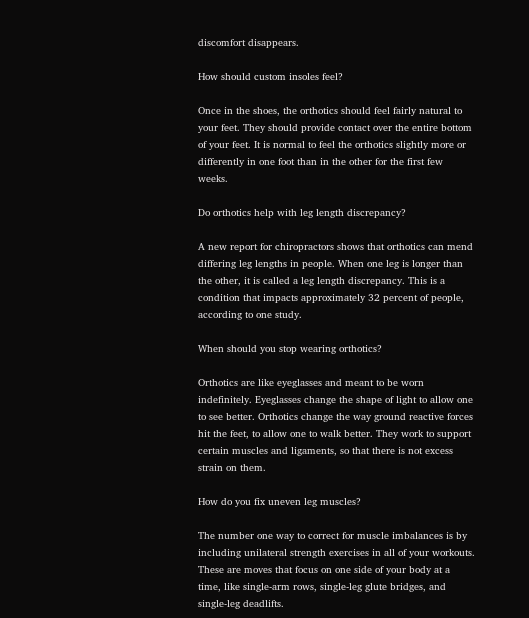discomfort disappears.

How should custom insoles feel?

Once in the shoes, the orthotics should feel fairly natural to your feet. They should provide contact over the entire bottom of your feet. It is normal to feel the orthotics slightly more or differently in one foot than in the other for the first few weeks.

Do orthotics help with leg length discrepancy?

A new report for chiropractors shows that orthotics can mend differing leg lengths in people. When one leg is longer than the other, it is called a leg length discrepancy. This is a condition that impacts approximately 32 percent of people, according to one study.

When should you stop wearing orthotics?

Orthotics are like eyeglasses and meant to be worn indefinitely. Eyeglasses change the shape of light to allow one to see better. Orthotics change the way ground reactive forces hit the feet, to allow one to walk better. They work to support certain muscles and ligaments, so that there is not excess strain on them.

How do you fix uneven leg muscles?

The number one way to correct for muscle imbalances is by including unilateral strength exercises in all of your workouts. These are moves that focus on one side of your body at a time, like single-arm rows, single-leg glute bridges, and single-leg deadlifts.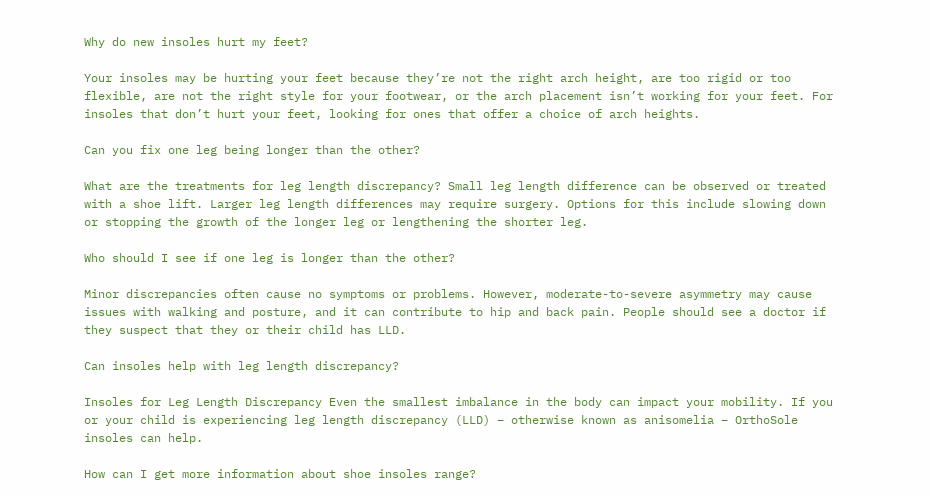Why do new insoles hurt my feet?

Your insoles may be hurting your feet because they’re not the right arch height, are too rigid or too flexible, are not the right style for your footwear, or the arch placement isn’t working for your feet. For insoles that don’t hurt your feet, looking for ones that offer a choice of arch heights.

Can you fix one leg being longer than the other?

What are the treatments for leg length discrepancy? Small leg length difference can be observed or treated with a shoe lift. Larger leg length differences may require surgery. Options for this include slowing down or stopping the growth of the longer leg or lengthening the shorter leg.

Who should I see if one leg is longer than the other?

Minor discrepancies often cause no symptoms or problems. However, moderate-to-severe asymmetry may cause issues with walking and posture, and it can contribute to hip and back pain. People should see a doctor if they suspect that they or their child has LLD.

Can insoles help with leg length discrepancy?

Insoles for Leg Length Discrepancy Even the smallest imbalance in the body can impact your mobility. If you or your child is experiencing leg length discrepancy (LLD) – otherwise known as anisomelia – OrthoSole insoles can help.

How can I get more information about shoe insoles range?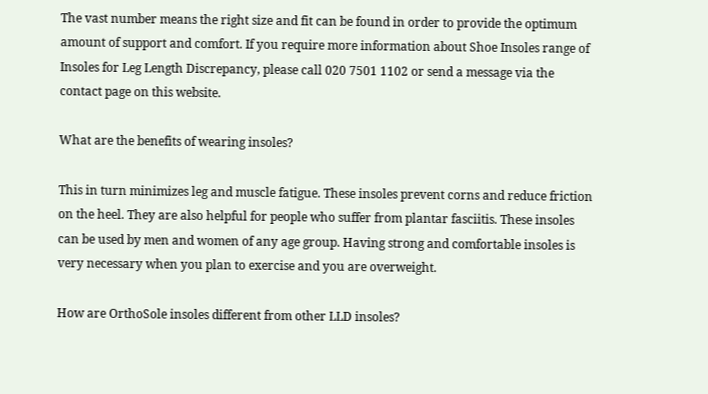The vast number means the right size and fit can be found in order to provide the optimum amount of support and comfort. If you require more information about Shoe Insoles range of Insoles for Leg Length Discrepancy, please call 020 7501 1102 or send a message via the contact page on this website.

What are the benefits of wearing insoles?

This in turn minimizes leg and muscle fatigue. These insoles prevent corns and reduce friction on the heel. They are also helpful for people who suffer from plantar fasciitis. These insoles can be used by men and women of any age group. Having strong and comfortable insoles is very necessary when you plan to exercise and you are overweight.

How are OrthoSole insoles different from other LLD insoles?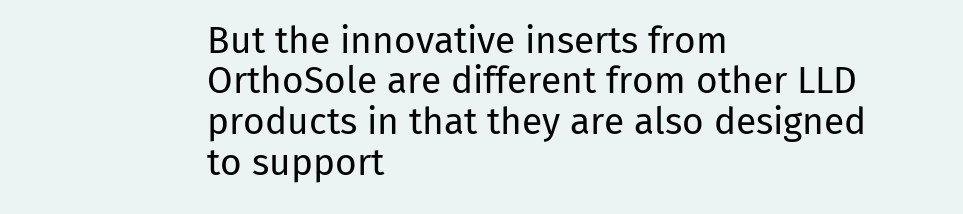But the innovative inserts from OrthoSole are different from other LLD products in that they are also designed to support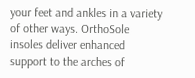your feet and ankles in a variety of other ways. OrthoSole insoles deliver enhanced support to the arches of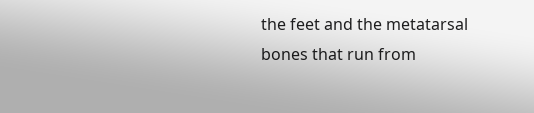the feet and the metatarsal bones that run from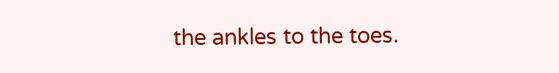the ankles to the toes.